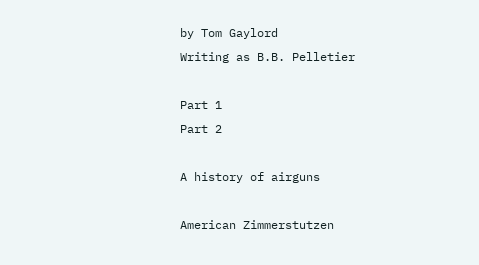by Tom Gaylord
Writing as B.B. Pelletier

Part 1
Part 2

A history of airguns

American Zimmerstutzen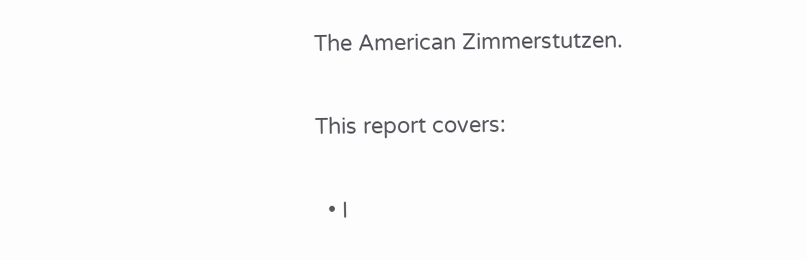The American Zimmerstutzen.

This report covers:

  • I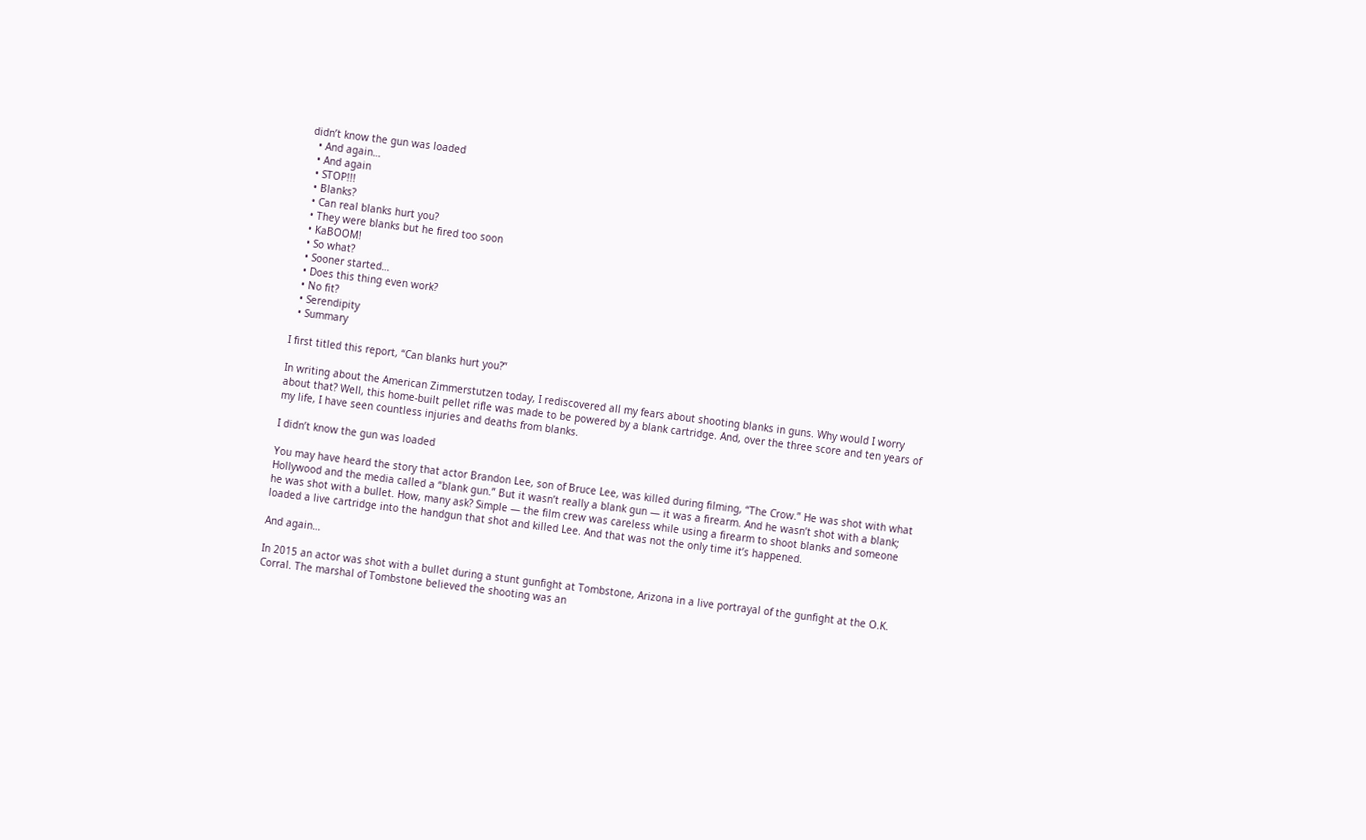didn’t know the gun was loaded
  • And again…
  • And again
  • STOP!!!
  • Blanks?
  • Can real blanks hurt you?
  • They were blanks but he fired too soon
  • KaBOOM!
  • So what?
  • Sooner started…
  • Does this thing even work?
  • No fit?
  • Serendipity
  • Summary

I first titled this report, “Can blanks hurt you?”

In writing about the American Zimmerstutzen today, I rediscovered all my fears about shooting blanks in guns. Why would I worry about that? Well, this home-built pellet rifle was made to be powered by a blank cartridge. And, over the three score and ten years of my life, I have seen countless injuries and deaths from blanks.

I didn’t know the gun was loaded

You may have heard the story that actor Brandon Lee, son of Bruce Lee, was killed during filming, “The Crow.” He was shot with what Hollywood and the media called a “blank gun.” But it wasn’t really a blank gun — it was a firearm. And he wasn’t shot with a blank; he was shot with a bullet. How, many ask? Simple — the film crew was careless while using a firearm to shoot blanks and someone loaded a live cartridge into the handgun that shot and killed Lee. And that was not the only time it’s happened.

And again…

In 2015 an actor was shot with a bullet during a stunt gunfight at Tombstone, Arizona in a live portrayal of the gunfight at the O.K. Corral. The marshal of Tombstone believed the shooting was an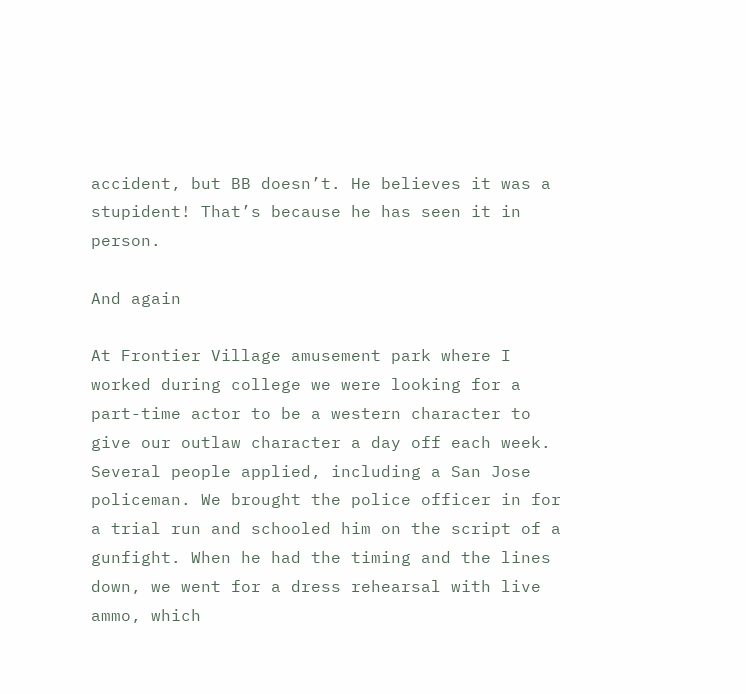accident, but BB doesn’t. He believes it was a stupident! That’s because he has seen it in person.

And again

At Frontier Village amusement park where I worked during college we were looking for a part-time actor to be a western character to give our outlaw character a day off each week. Several people applied, including a San Jose policeman. We brought the police officer in for a trial run and schooled him on the script of a gunfight. When he had the timing and the lines down, we went for a dress rehearsal with live ammo, which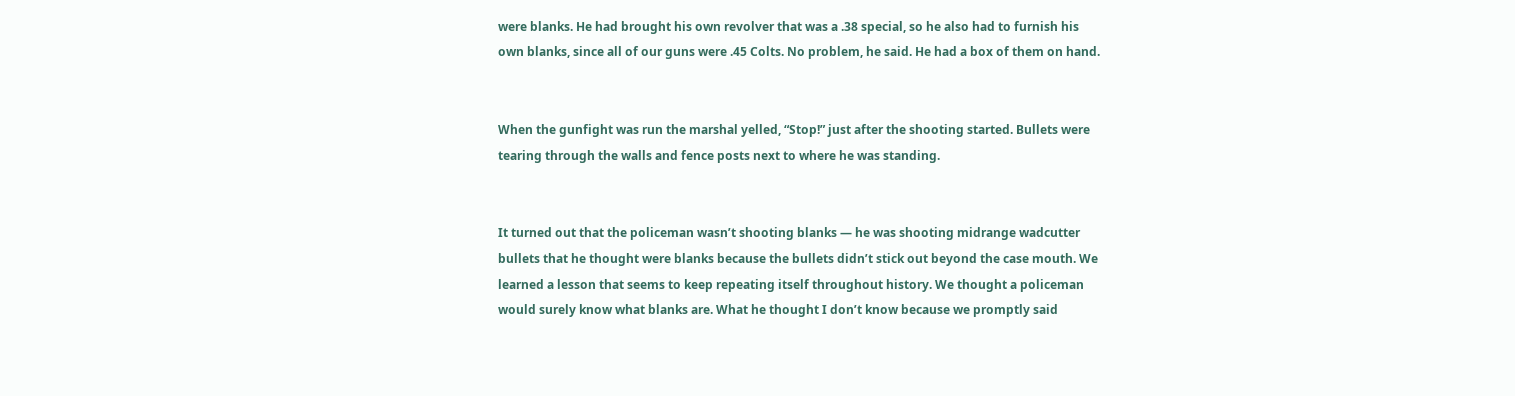were blanks. He had brought his own revolver that was a .38 special, so he also had to furnish his own blanks, since all of our guns were .45 Colts. No problem, he said. He had a box of them on hand.


When the gunfight was run the marshal yelled, “Stop!” just after the shooting started. Bullets were tearing through the walls and fence posts next to where he was standing.


It turned out that the policeman wasn’t shooting blanks — he was shooting midrange wadcutter bullets that he thought were blanks because the bullets didn’t stick out beyond the case mouth. We learned a lesson that seems to keep repeating itself throughout history. We thought a policeman would surely know what blanks are. What he thought I don’t know because we promptly said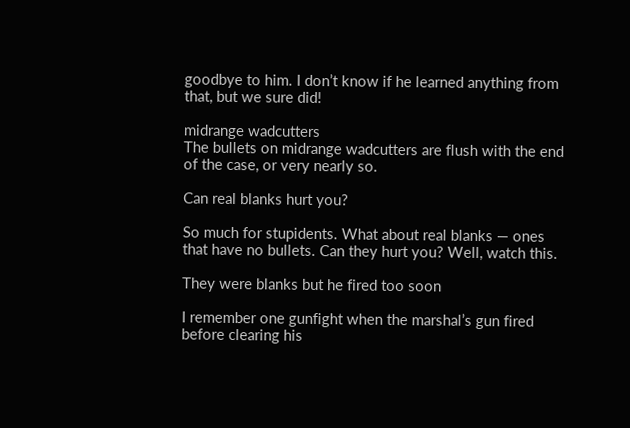goodbye to him. I don’t know if he learned anything from that, but we sure did!

midrange wadcutters
The bullets on midrange wadcutters are flush with the end of the case, or very nearly so.

Can real blanks hurt you?

So much for stupidents. What about real blanks — ones that have no bullets. Can they hurt you? Well, watch this.

They were blanks but he fired too soon

I remember one gunfight when the marshal’s gun fired before clearing his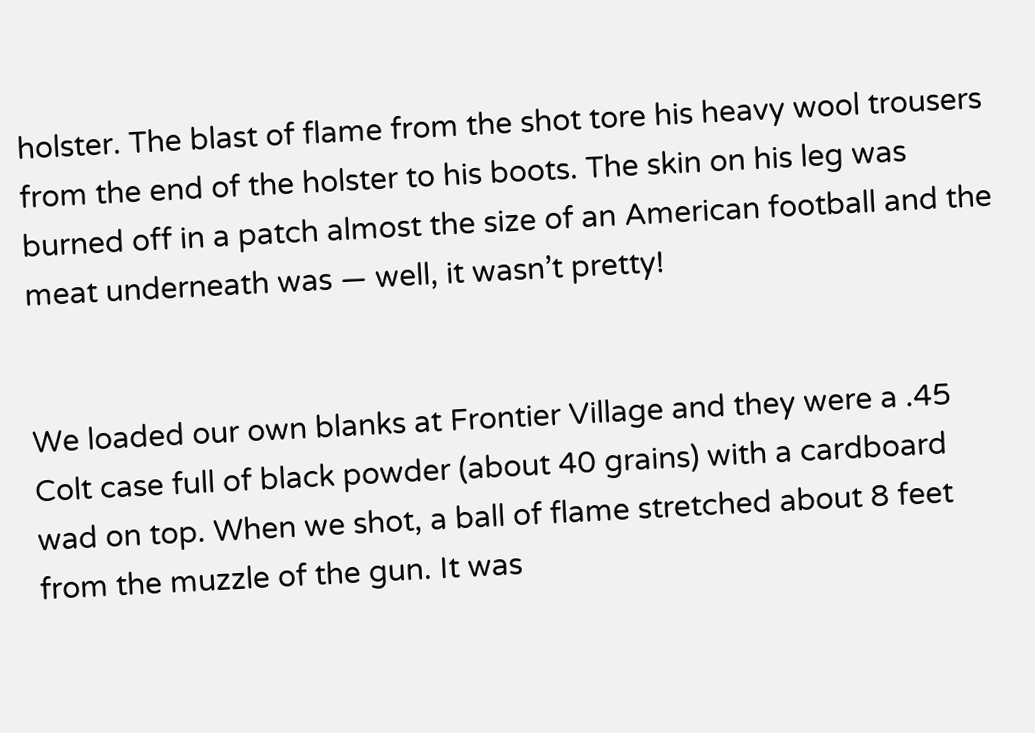holster. The blast of flame from the shot tore his heavy wool trousers from the end of the holster to his boots. The skin on his leg was burned off in a patch almost the size of an American football and the meat underneath was — well, it wasn’t pretty!


We loaded our own blanks at Frontier Village and they were a .45 Colt case full of black powder (about 40 grains) with a cardboard wad on top. When we shot, a ball of flame stretched about 8 feet from the muzzle of the gun. It was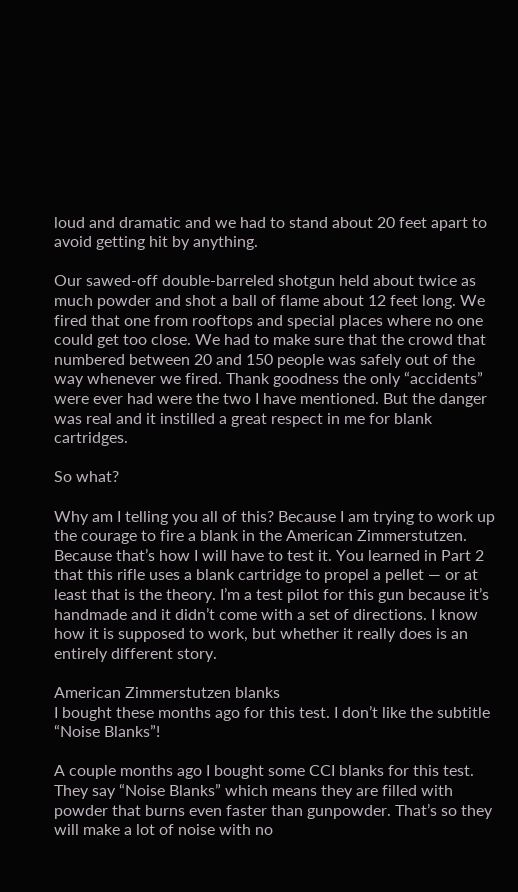loud and dramatic and we had to stand about 20 feet apart to avoid getting hit by anything.

Our sawed-off double-barreled shotgun held about twice as much powder and shot a ball of flame about 12 feet long. We fired that one from rooftops and special places where no one could get too close. We had to make sure that the crowd that numbered between 20 and 150 people was safely out of the way whenever we fired. Thank goodness the only “accidents” were ever had were the two I have mentioned. But the danger was real and it instilled a great respect in me for blank cartridges.

So what?

Why am I telling you all of this? Because I am trying to work up the courage to fire a blank in the American Zimmerstutzen. Because that’s how I will have to test it. You learned in Part 2 that this rifle uses a blank cartridge to propel a pellet — or at least that is the theory. I’m a test pilot for this gun because it’s handmade and it didn’t come with a set of directions. I know how it is supposed to work, but whether it really does is an entirely different story.

American Zimmerstutzen blanks
I bought these months ago for this test. I don’t like the subtitle “Noise Blanks”!

A couple months ago I bought some CCI blanks for this test. They say “Noise Blanks” which means they are filled with powder that burns even faster than gunpowder. That’s so they will make a lot of noise with no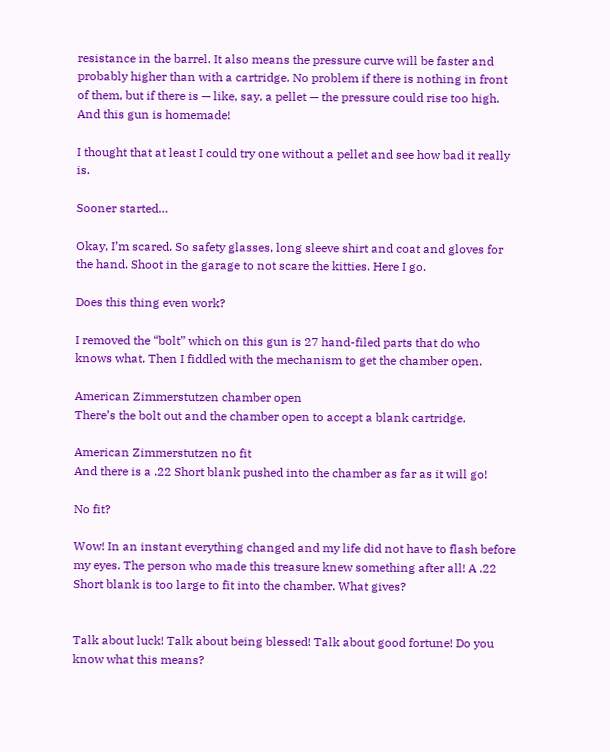resistance in the barrel. It also means the pressure curve will be faster and probably higher than with a cartridge. No problem if there is nothing in front of them, but if there is — like, say, a pellet — the pressure could rise too high. And this gun is homemade!

I thought that at least I could try one without a pellet and see how bad it really is.

Sooner started…

Okay, I’m scared. So safety glasses, long sleeve shirt and coat and gloves for the hand. Shoot in the garage to not scare the kitties. Here I go.

Does this thing even work?

I removed the “bolt” which on this gun is 27 hand-filed parts that do who knows what. Then I fiddled with the mechanism to get the chamber open.

American Zimmerstutzen chamber open
There’s the bolt out and the chamber open to accept a blank cartridge.

American Zimmerstutzen no fit
And there is a .22 Short blank pushed into the chamber as far as it will go!

No fit?

Wow! In an instant everything changed and my life did not have to flash before my eyes. The person who made this treasure knew something after all! A .22 Short blank is too large to fit into the chamber. What gives?


Talk about luck! Talk about being blessed! Talk about good fortune! Do you know what this means?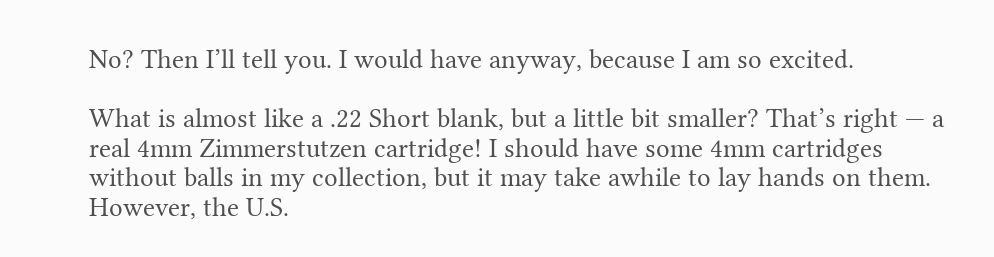No? Then I’ll tell you. I would have anyway, because I am so excited.

What is almost like a .22 Short blank, but a little bit smaller? That’s right — a real 4mm Zimmerstutzen cartridge! I should have some 4mm cartridges without balls in my collection, but it may take awhile to lay hands on them. However, the U.S.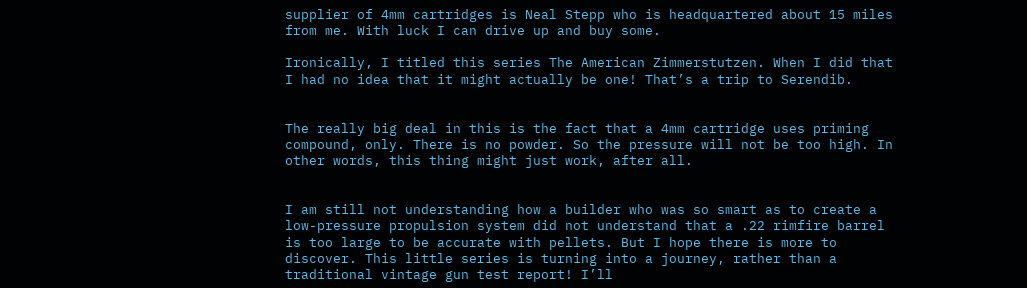supplier of 4mm cartridges is Neal Stepp who is headquartered about 15 miles from me. With luck I can drive up and buy some.

Ironically, I titled this series The American Zimmerstutzen. When I did that I had no idea that it might actually be one! That’s a trip to Serendib.


The really big deal in this is the fact that a 4mm cartridge uses priming compound, only. There is no powder. So the pressure will not be too high. In other words, this thing might just work, after all.


I am still not understanding how a builder who was so smart as to create a low-pressure propulsion system did not understand that a .22 rimfire barrel is too large to be accurate with pellets. But I hope there is more to discover. This little series is turning into a journey, rather than a traditional vintage gun test report! I’ll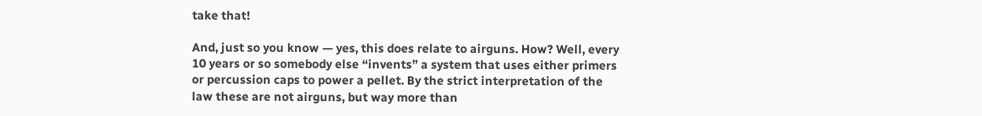take that!

And, just so you know — yes, this does relate to airguns. How? Well, every 10 years or so somebody else “invents” a system that uses either primers or percussion caps to power a pellet. By the strict interpretation of the law these are not airguns, but way more than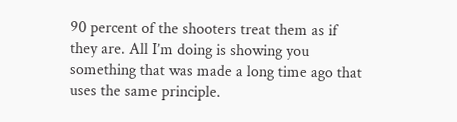90 percent of the shooters treat them as if they are. All I’m doing is showing you something that was made a long time ago that uses the same principle.